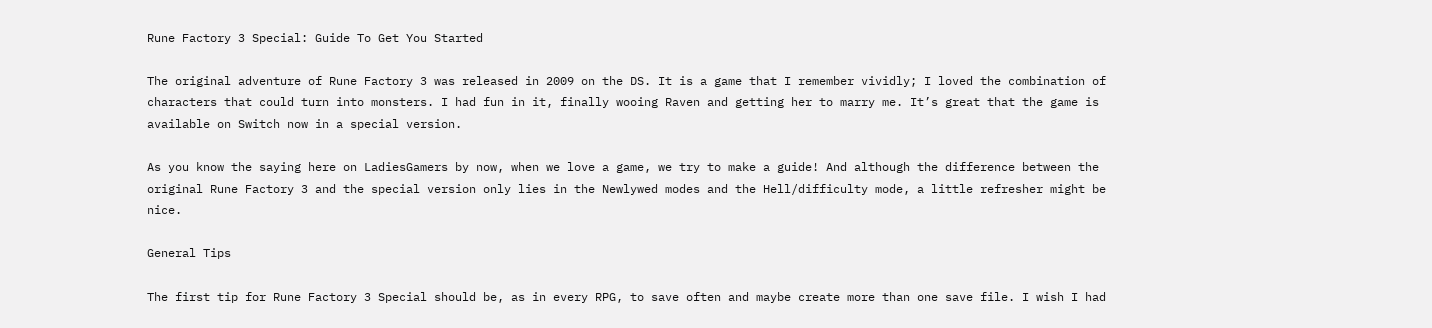Rune Factory 3 Special: Guide To Get You Started

The original adventure of Rune Factory 3 was released in 2009 on the DS. It is a game that I remember vividly; I loved the combination of characters that could turn into monsters. I had fun in it, finally wooing Raven and getting her to marry me. It’s great that the game is available on Switch now in a special version.

As you know the saying here on LadiesGamers by now, when we love a game, we try to make a guide! And although the difference between the original Rune Factory 3 and the special version only lies in the Newlywed modes and the Hell/difficulty mode, a little refresher might be nice.

General Tips

The first tip for Rune Factory 3 Special should be, as in every RPG, to save often and maybe create more than one save file. I wish I had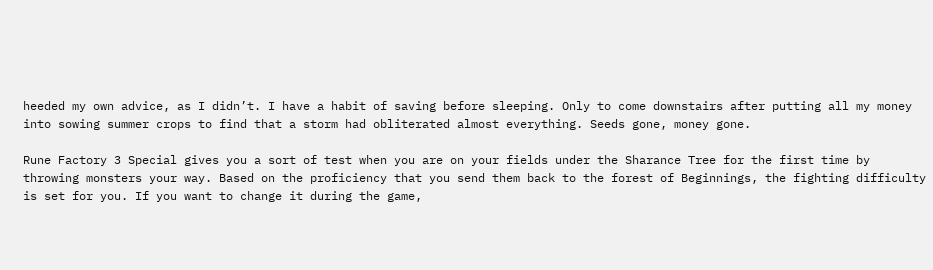heeded my own advice, as I didn’t. I have a habit of saving before sleeping. Only to come downstairs after putting all my money into sowing summer crops to find that a storm had obliterated almost everything. Seeds gone, money gone.

Rune Factory 3 Special gives you a sort of test when you are on your fields under the Sharance Tree for the first time by throwing monsters your way. Based on the proficiency that you send them back to the forest of Beginnings, the fighting difficulty is set for you. If you want to change it during the game,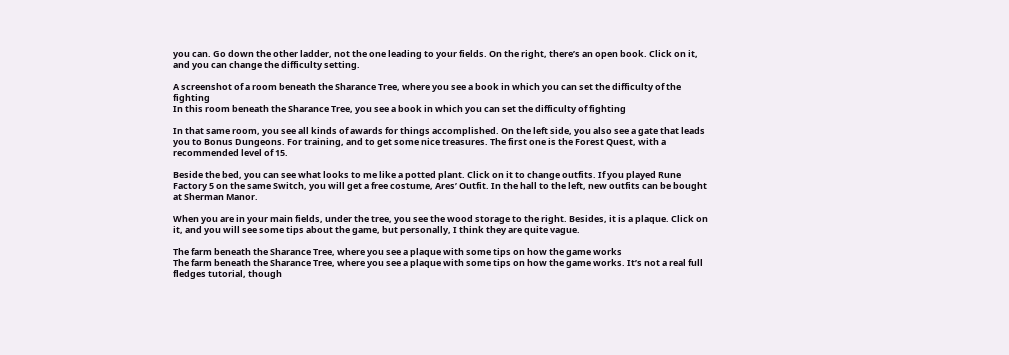you can. Go down the other ladder, not the one leading to your fields. On the right, there’s an open book. Click on it, and you can change the difficulty setting.

A screenshot of a room beneath the Sharance Tree, where you see a book in which you can set the difficulty of the fighting
In this room beneath the Sharance Tree, you see a book in which you can set the difficulty of fighting

In that same room, you see all kinds of awards for things accomplished. On the left side, you also see a gate that leads you to Bonus Dungeons. For training, and to get some nice treasures. The first one is the Forest Quest, with a recommended level of 15.

Beside the bed, you can see what looks to me like a potted plant. Click on it to change outfits. If you played Rune Factory 5 on the same Switch, you will get a free costume, Ares’ Outfit. In the hall to the left, new outfits can be bought at Sherman Manor.

When you are in your main fields, under the tree, you see the wood storage to the right. Besides, it is a plaque. Click on it, and you will see some tips about the game, but personally, I think they are quite vague.

The farm beneath the Sharance Tree, where you see a plaque with some tips on how the game works
The farm beneath the Sharance Tree, where you see a plaque with some tips on how the game works. It’s not a real full fledges tutorial, though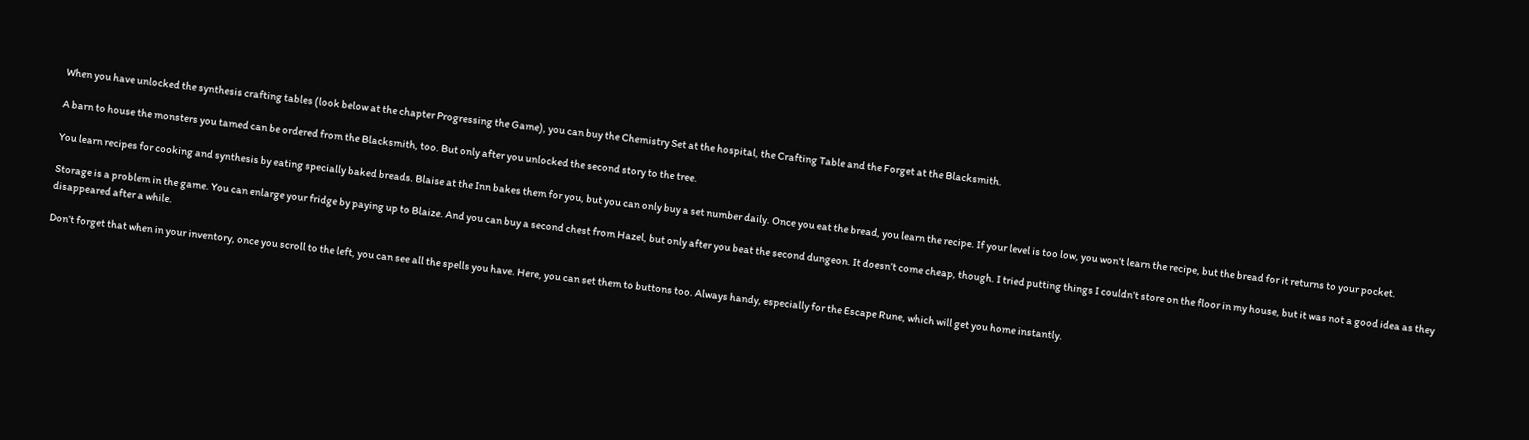When you have unlocked the synthesis crafting tables (look below at the chapter Progressing the Game), you can buy the Chemistry Set at the hospital, the Crafting Table and the Forget at the Blacksmith.

A barn to house the monsters you tamed can be ordered from the Blacksmith, too. But only after you unlocked the second story to the tree.

You learn recipes for cooking and synthesis by eating specially baked breads. Blaise at the Inn bakes them for you, but you can only buy a set number daily. Once you eat the bread, you learn the recipe. If your level is too low, you won’t learn the recipe, but the bread for it returns to your pocket.

Storage is a problem in the game. You can enlarge your fridge by paying up to Blaize. And you can buy a second chest from Hazel, but only after you beat the second dungeon. It doesn’t come cheap, though. I tried putting things I couldn’t store on the floor in my house, but it was not a good idea as they disappeared after a while.

Don’t forget that when in your inventory, once you scroll to the left, you can see all the spells you have. Here, you can set them to buttons too. Always handy, especially for the Escape Rune, which will get you home instantly.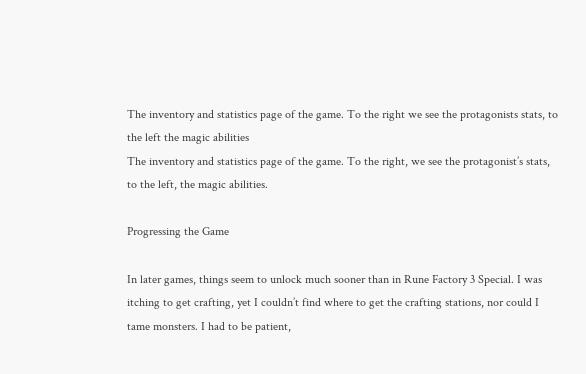The inventory and statistics page of the game. To the right we see the protagonists stats, to the left the magic abilities
The inventory and statistics page of the game. To the right, we see the protagonist’s stats, to the left, the magic abilities.

Progressing the Game

In later games, things seem to unlock much sooner than in Rune Factory 3 Special. I was itching to get crafting, yet I couldn’t find where to get the crafting stations, nor could I tame monsters. I had to be patient,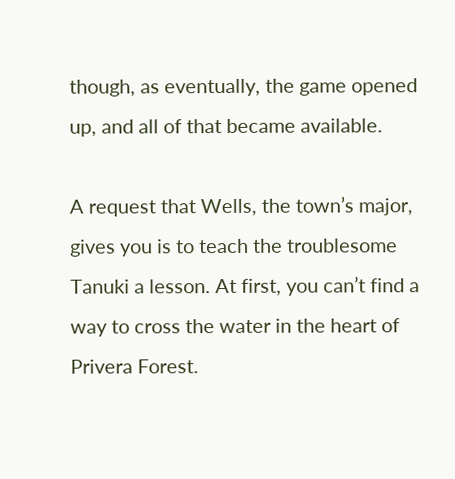though, as eventually, the game opened up, and all of that became available.

A request that Wells, the town’s major, gives you is to teach the troublesome Tanuki a lesson. At first, you can’t find a way to cross the water in the heart of Privera Forest.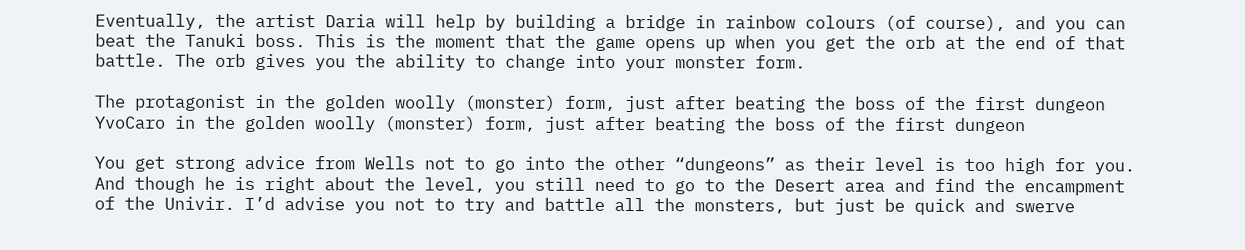Eventually, the artist Daria will help by building a bridge in rainbow colours (of course), and you can beat the Tanuki boss. This is the moment that the game opens up when you get the orb at the end of that battle. The orb gives you the ability to change into your monster form.

The protagonist in the golden woolly (monster) form, just after beating the boss of the first dungeon
YvoCaro in the golden woolly (monster) form, just after beating the boss of the first dungeon

You get strong advice from Wells not to go into the other “dungeons” as their level is too high for you. And though he is right about the level, you still need to go to the Desert area and find the encampment of the Univir. I’d advise you not to try and battle all the monsters, but just be quick and swerve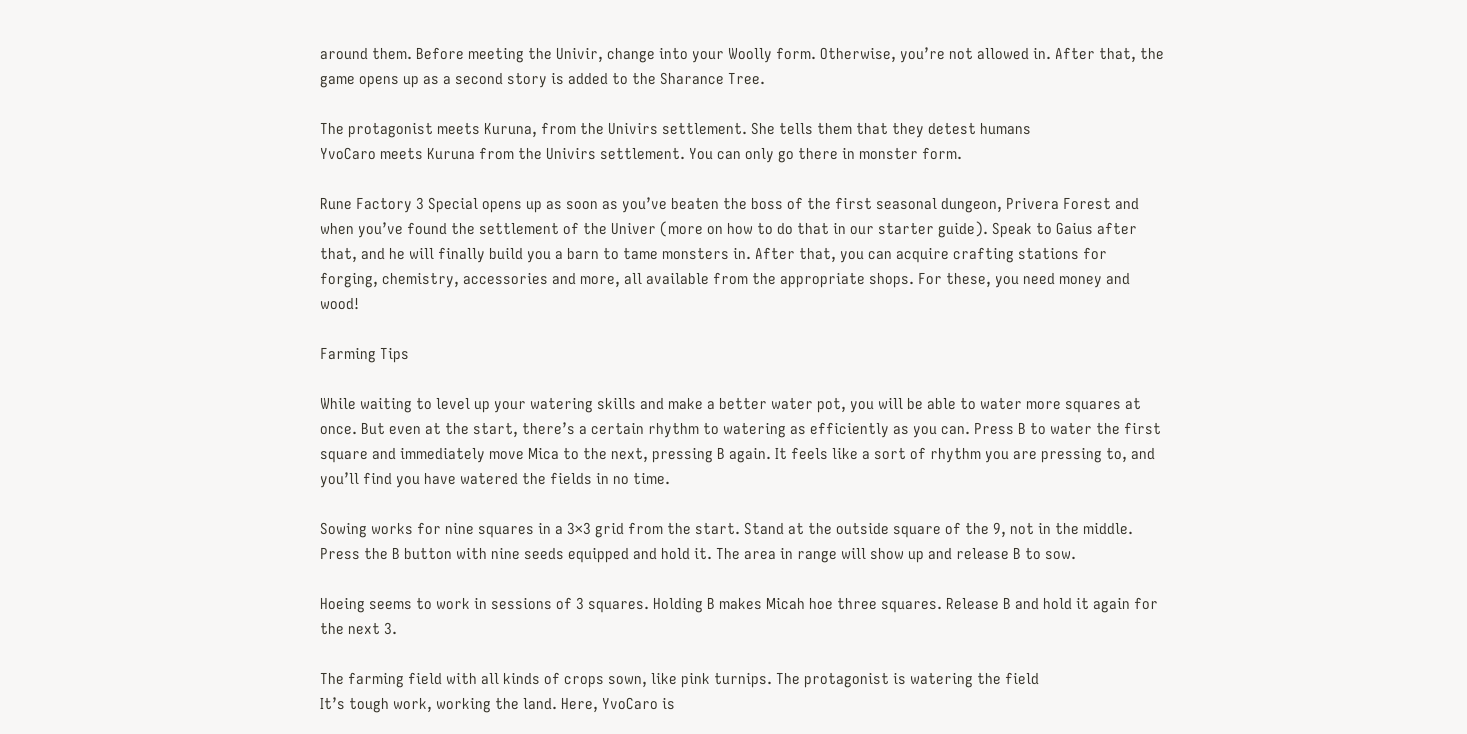around them. Before meeting the Univir, change into your Woolly form. Otherwise, you’re not allowed in. After that, the game opens up as a second story is added to the Sharance Tree.

The protagonist meets Kuruna, from the Univirs settlement. She tells them that they detest humans
YvoCaro meets Kuruna from the Univirs settlement. You can only go there in monster form.

Rune Factory 3 Special opens up as soon as you’ve beaten the boss of the first seasonal dungeon, Privera Forest and when you’ve found the settlement of the Univer (more on how to do that in our starter guide). Speak to Gaius after that, and he will finally build you a barn to tame monsters in. After that, you can acquire crafting stations for forging, chemistry, accessories and more, all available from the appropriate shops. For these, you need money and wood!

Farming Tips

While waiting to level up your watering skills and make a better water pot, you will be able to water more squares at once. But even at the start, there’s a certain rhythm to watering as efficiently as you can. Press B to water the first square and immediately move Mica to the next, pressing B again. It feels like a sort of rhythm you are pressing to, and you’ll find you have watered the fields in no time.

Sowing works for nine squares in a 3×3 grid from the start. Stand at the outside square of the 9, not in the middle. Press the B button with nine seeds equipped and hold it. The area in range will show up and release B to sow.

Hoeing seems to work in sessions of 3 squares. Holding B makes Micah hoe three squares. Release B and hold it again for the next 3.

The farming field with all kinds of crops sown, like pink turnips. The protagonist is watering the field
It’s tough work, working the land. Here, YvoCaro is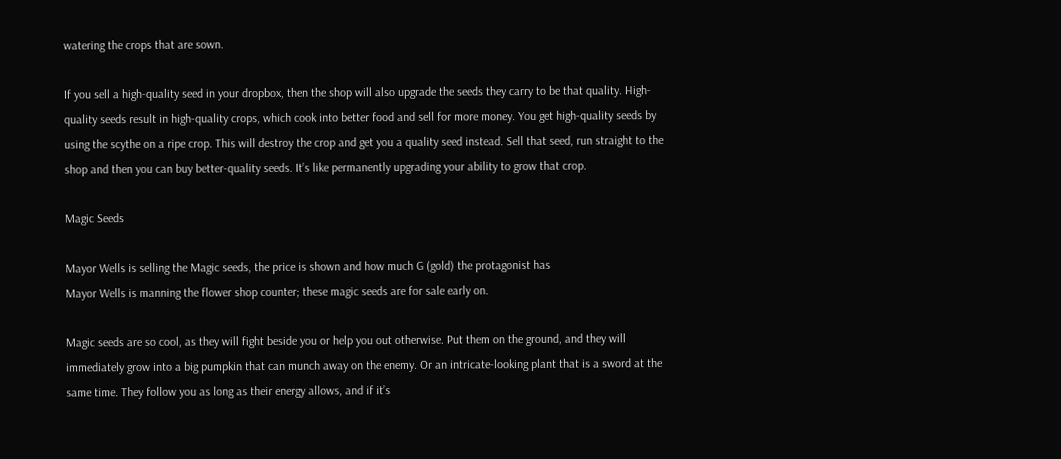watering the crops that are sown.

If you sell a high-quality seed in your dropbox, then the shop will also upgrade the seeds they carry to be that quality. High-quality seeds result in high-quality crops, which cook into better food and sell for more money. You get high-quality seeds by using the scythe on a ripe crop. This will destroy the crop and get you a quality seed instead. Sell that seed, run straight to the shop and then you can buy better-quality seeds. It’s like permanently upgrading your ability to grow that crop.

Magic Seeds

Mayor Wells is selling the Magic seeds, the price is shown and how much G (gold) the protagonist has
Mayor Wells is manning the flower shop counter; these magic seeds are for sale early on.

Magic seeds are so cool, as they will fight beside you or help you out otherwise. Put them on the ground, and they will immediately grow into a big pumpkin that can munch away on the enemy. Or an intricate-looking plant that is a sword at the same time. They follow you as long as their energy allows, and if it’s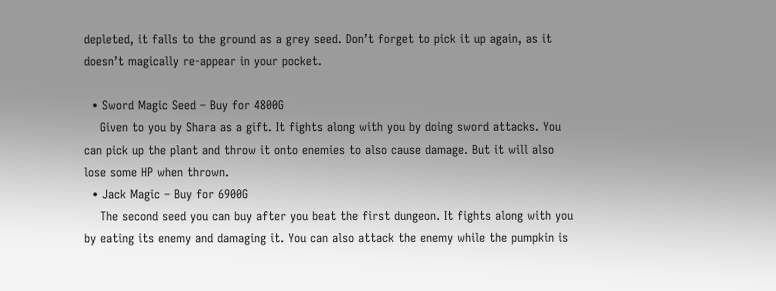depleted, it falls to the ground as a grey seed. Don’t forget to pick it up again, as it doesn’t magically re-appear in your pocket.

  • Sword Magic Seed – Buy for 4800G
    Given to you by Shara as a gift. It fights along with you by doing sword attacks. You can pick up the plant and throw it onto enemies to also cause damage. But it will also lose some HP when thrown.
  • Jack Magic – Buy for 6900G
    The second seed you can buy after you beat the first dungeon. It fights along with you by eating its enemy and damaging it. You can also attack the enemy while the pumpkin is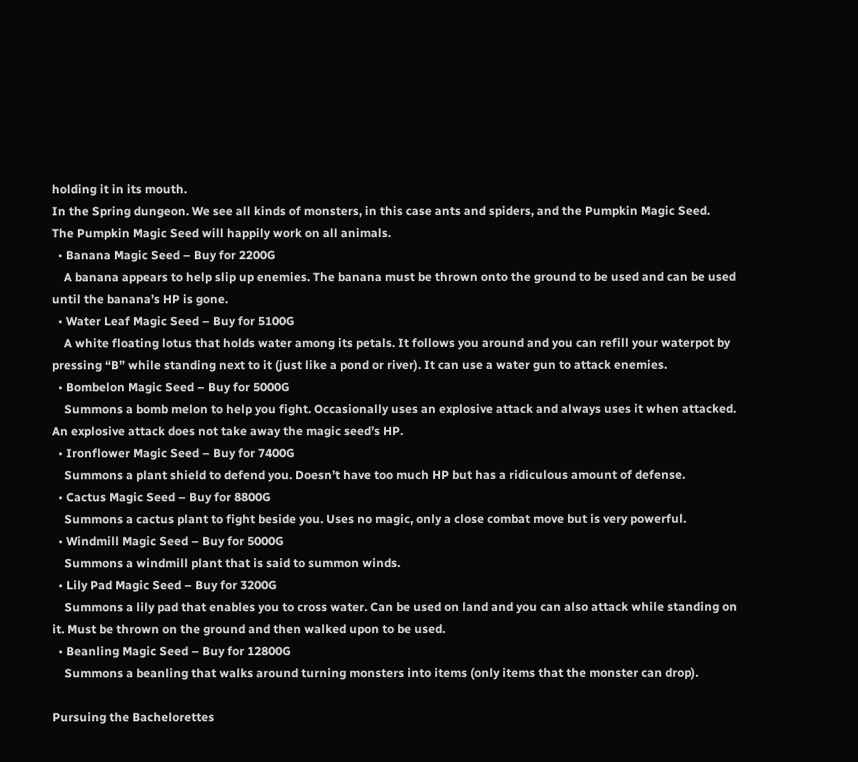holding it in its mouth.
In the Spring dungeon. We see all kinds of monsters, in this case ants and spiders, and the Pumpkin Magic Seed.
The Pumpkin Magic Seed will happily work on all animals.
  • Banana Magic Seed – Buy for 2200G
    A banana appears to help slip up enemies. The banana must be thrown onto the ground to be used and can be used until the banana’s HP is gone.
  • Water Leaf Magic Seed – Buy for 5100G
    A white floating lotus that holds water among its petals. It follows you around and you can refill your waterpot by pressing “B” while standing next to it (just like a pond or river). It can use a water gun to attack enemies.
  • Bombelon Magic Seed – Buy for 5000G
    Summons a bomb melon to help you fight. Occasionally uses an explosive attack and always uses it when attacked. An explosive attack does not take away the magic seed’s HP.
  • Ironflower Magic Seed – Buy for 7400G
    Summons a plant shield to defend you. Doesn’t have too much HP but has a ridiculous amount of defense.
  • Cactus Magic Seed – Buy for 8800G
    Summons a cactus plant to fight beside you. Uses no magic, only a close combat move but is very powerful.
  • Windmill Magic Seed – Buy for 5000G
    Summons a windmill plant that is said to summon winds.
  • Lily Pad Magic Seed – Buy for 3200G
    Summons a lily pad that enables you to cross water. Can be used on land and you can also attack while standing on it. Must be thrown on the ground and then walked upon to be used.
  • Beanling Magic Seed – Buy for 12800G
    Summons a beanling that walks around turning monsters into items (only items that the monster can drop).

Pursuing the Bachelorettes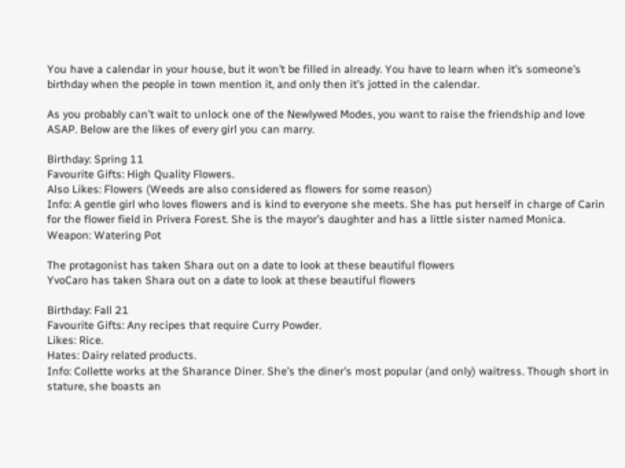You have a calendar in your house, but it won’t be filled in already. You have to learn when it’s someone’s birthday when the people in town mention it, and only then it’s jotted in the calendar.

As you probably can’t wait to unlock one of the Newlywed Modes, you want to raise the friendship and love ASAP. Below are the likes of every girl you can marry.

Birthday: Spring 11
Favourite Gifts: High Quality Flowers.
Also Likes: Flowers (Weeds are also considered as flowers for some reason)
Info: A gentle girl who loves flowers and is kind to everyone she meets. She has put herself in charge of Carin for the flower field in Privera Forest. She is the mayor’s daughter and has a little sister named Monica.
Weapon: Watering Pot

The protagonist has taken Shara out on a date to look at these beautiful flowers
YvoCaro has taken Shara out on a date to look at these beautiful flowers

Birthday: Fall 21
Favourite Gifts: Any recipes that require Curry Powder.
Likes: Rice.
Hates: Dairy related products.
Info: Collette works at the Sharance Diner. She’s the diner’s most popular (and only) waitress. Though short in stature, she boasts an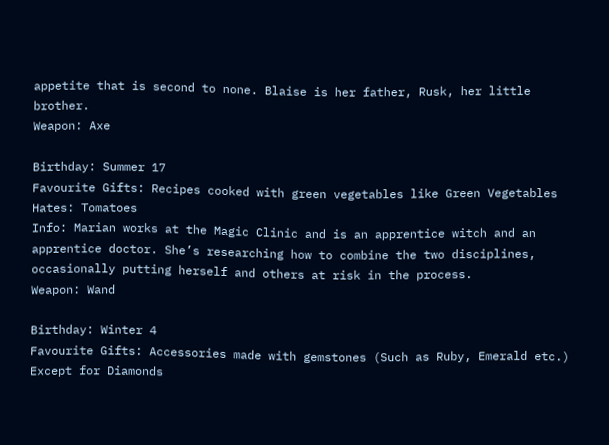appetite that is second to none. Blaise is her father, Rusk, her little brother.
Weapon: Axe

Birthday: Summer 17
Favourite Gifts: Recipes cooked with green vegetables like Green Vegetables
Hates: Tomatoes
Info: Marian works at the Magic Clinic and is an apprentice witch and an apprentice doctor. She’s researching how to combine the two disciplines, occasionally putting herself and others at risk in the process.
Weapon: Wand

Birthday: Winter 4
Favourite Gifts: Accessories made with gemstones (Such as Ruby, Emerald etc.) Except for Diamonds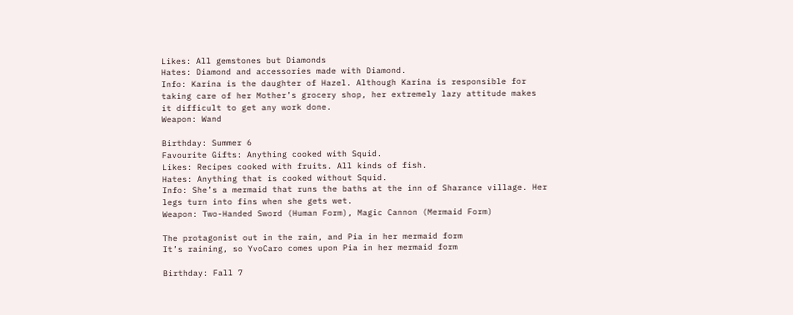Likes: All gemstones but Diamonds
Hates: Diamond and accessories made with Diamond.
Info: Karina is the daughter of Hazel. Although Karina is responsible for taking care of her Mother’s grocery shop, her extremely lazy attitude makes it difficult to get any work done.
Weapon: Wand

Birthday: Summer 6
Favourite Gifts: Anything cooked with Squid.
Likes: Recipes cooked with fruits. All kinds of fish.
Hates: Anything that is cooked without Squid.
Info: She’s a mermaid that runs the baths at the inn of Sharance village. Her legs turn into fins when she gets wet.
Weapon: Two-Handed Sword (Human Form), Magic Cannon (Mermaid Form)

The protagonist out in the rain, and Pia in her mermaid form
It’s raining, so YvoCaro comes upon Pia in her mermaid form

Birthday: Fall 7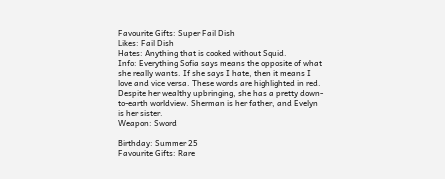Favourite Gifts: Super Fail Dish
Likes: Fail Dish
Hates: Anything that is cooked without Squid.
Info: Everything Sofia says means the opposite of what she really wants. If she says I hate, then it means I love and vice versa. These words are highlighted in red. Despite her wealthy upbringing, she has a pretty down-to-earth worldview. Sherman is her father, and Evelyn is her sister.
Weapon: Sword

Birthday: Summer 25
Favourite Gifts: Rare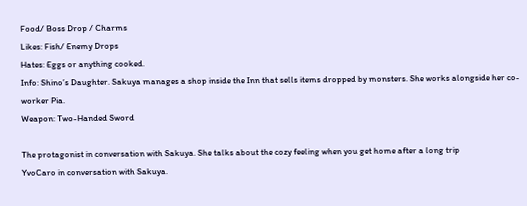Food/ Boss Drop / Charms
Likes: Fish/ Enemy Drops
Hates: Eggs or anything cooked.
Info: Shino’s Daughter. Sakuya manages a shop inside the Inn that sells items dropped by monsters. She works alongside her co-worker Pia.
Weapon: Two-Handed Sword

The protagonist in conversation with Sakuya. She talks about the cozy feeling when you get home after a long trip
YvoCaro in conversation with Sakuya.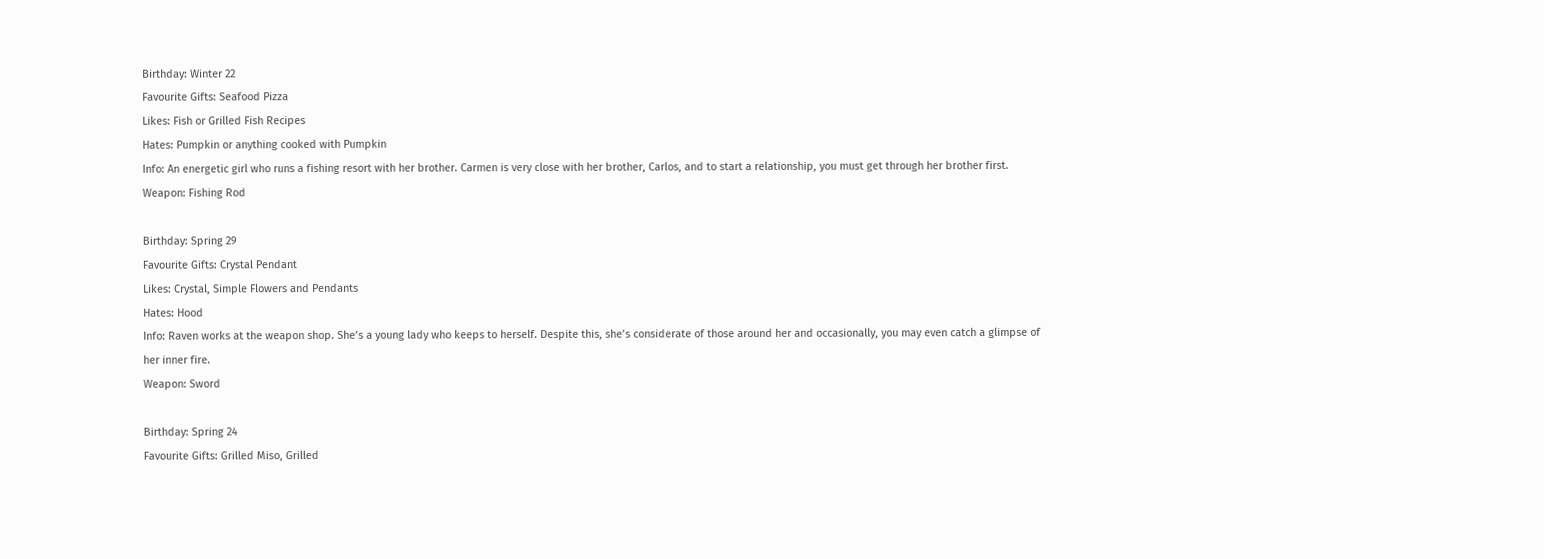Birthday: Winter 22
Favourite Gifts: Seafood Pizza
Likes: Fish or Grilled Fish Recipes
Hates: Pumpkin or anything cooked with Pumpkin
Info: An energetic girl who runs a fishing resort with her brother. Carmen is very close with her brother, Carlos, and to start a relationship, you must get through her brother first.
Weapon: Fishing Rod

Birthday: Spring 29
Favourite Gifts: Crystal Pendant
Likes: Crystal, Simple Flowers and Pendants
Hates: Hood
Info: Raven works at the weapon shop. She’s a young lady who keeps to herself. Despite this, she’s considerate of those around her and occasionally, you may even catch a glimpse of her inner fire.
Weapon: Sword

Birthday: Spring 24
Favourite Gifts: Grilled Miso, Grilled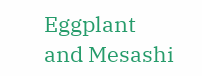Eggplant and Mesashi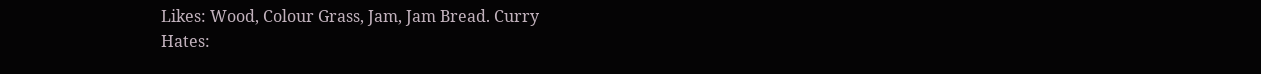Likes: Wood, Colour Grass, Jam, Jam Bread. Curry
Hates: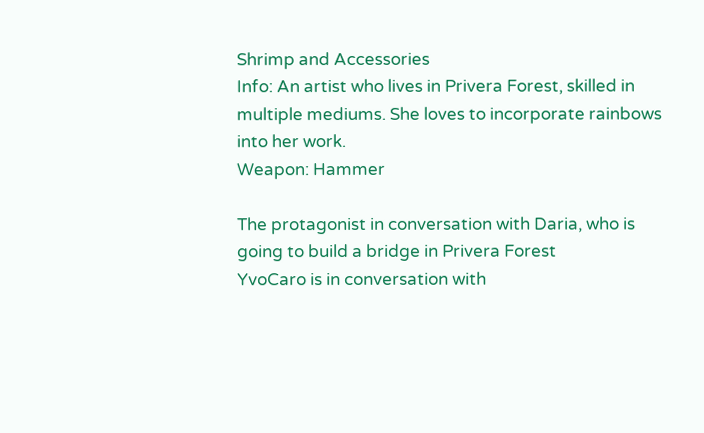Shrimp and Accessories
Info: An artist who lives in Privera Forest, skilled in multiple mediums. She loves to incorporate rainbows into her work.
Weapon: Hammer

The protagonist in conversation with Daria, who is going to build a bridge in Privera Forest
YvoCaro is in conversation with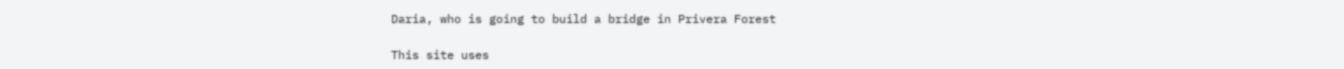Daria, who is going to build a bridge in Privera Forest

This site uses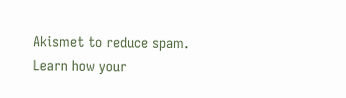Akismet to reduce spam. Learn how your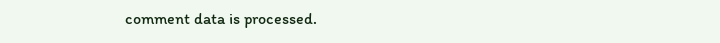comment data is processed.